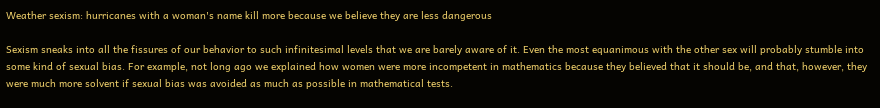Weather sexism: hurricanes with a woman's name kill more because we believe they are less dangerous

Sexism sneaks into all the fissures of our behavior to such infinitesimal levels that we are barely aware of it. Even the most equanimous with the other sex will probably stumble into some kind of sexual bias. For example, not long ago we explained how women were more incompetent in mathematics because they believed that it should be, and that, however, they were much more solvent if sexual bias was avoided as much as possible in mathematical tests.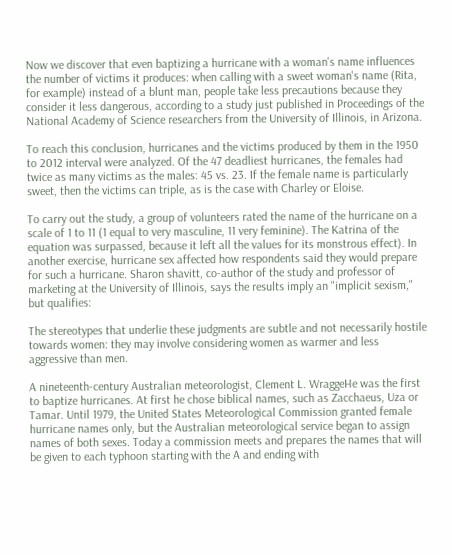Now we discover that even baptizing a hurricane with a woman's name influences the number of victims it produces: when calling with a sweet woman's name (Rita, for example) instead of a blunt man, people take less precautions because they consider it less dangerous, according to a study just published in Proceedings of the National Academy of Science researchers from the University of Illinois, in Arizona.

To reach this conclusion, hurricanes and the victims produced by them in the 1950 to 2012 interval were analyzed. Of the 47 deadliest hurricanes, the females had twice as many victims as the males: 45 vs. 23. If the female name is particularly sweet, then the victims can triple, as is the case with Charley or Eloise.

To carry out the study, a group of volunteers rated the name of the hurricane on a scale of 1 to 11 (1 equal to very masculine, 11 very feminine). The Katrina of the equation was surpassed, because it left all the values for its monstrous effect). In another exercise, hurricane sex affected how respondents said they would prepare for such a hurricane. Sharon shavitt, co-author of the study and professor of marketing at the University of Illinois, says the results imply an "implicit sexism," but qualifies:

The stereotypes that underlie these judgments are subtle and not necessarily hostile towards women: they may involve considering women as warmer and less aggressive than men.

A nineteenth-century Australian meteorologist, Clement L. WraggeHe was the first to baptize hurricanes. At first he chose biblical names, such as Zacchaeus, Uza or Tamar. Until 1979, the United States Meteorological Commission granted female hurricane names only, but the Australian meteorological service began to assign names of both sexes. Today a commission meets and prepares the names that will be given to each typhoon starting with the A and ending with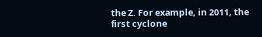the Z. For example, in 2011, the first cyclone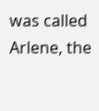was called Arlene, the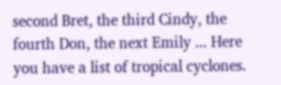second Bret, the third Cindy, the fourth Don, the next Emily ... Here you have a list of tropical cyclones.